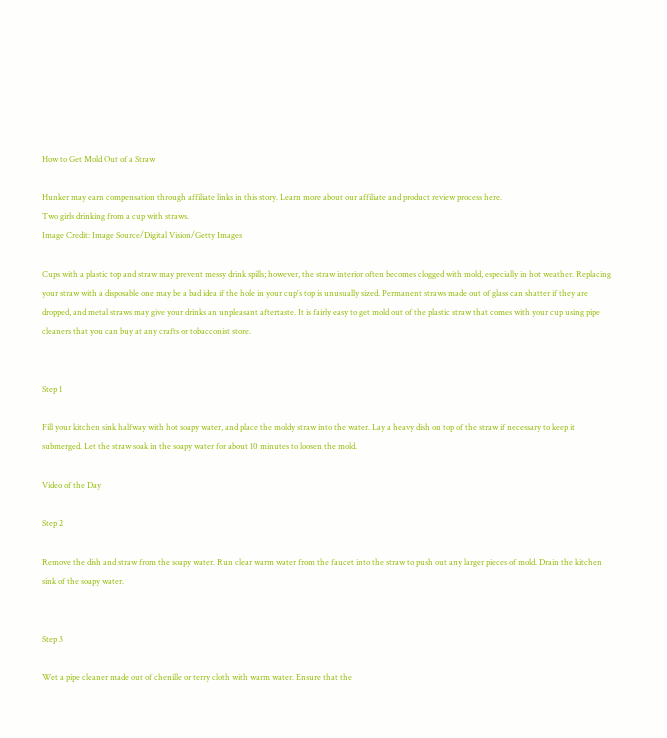How to Get Mold Out of a Straw

Hunker may earn compensation through affiliate links in this story. Learn more about our affiliate and product review process here.
Two girls drinking from a cup with straws.
Image Credit: Image Source/Digital Vision/Getty Images

Cups with a plastic top and straw may prevent messy drink spills; however, the straw interior often becomes clogged with mold, especially in hot weather. Replacing your straw with a disposable one may be a bad idea if the hole in your cup's top is unusually sized. Permanent straws made out of glass can shatter if they are dropped, and metal straws may give your drinks an unpleasant aftertaste. It is fairly easy to get mold out of the plastic straw that comes with your cup using pipe cleaners that you can buy at any crafts or tobacconist store.


Step 1

Fill your kitchen sink halfway with hot soapy water, and place the moldy straw into the water. Lay a heavy dish on top of the straw if necessary to keep it submerged. Let the straw soak in the soapy water for about 10 minutes to loosen the mold.

Video of the Day

Step 2

Remove the dish and straw from the soapy water. Run clear warm water from the faucet into the straw to push out any larger pieces of mold. Drain the kitchen sink of the soapy water.


Step 3

Wet a pipe cleaner made out of chenille or terry cloth with warm water. Ensure that the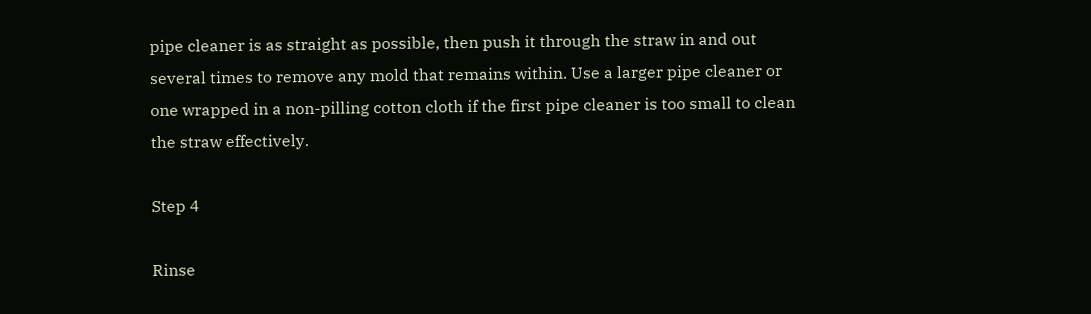pipe cleaner is as straight as possible, then push it through the straw in and out several times to remove any mold that remains within. Use a larger pipe cleaner or one wrapped in a non-pilling cotton cloth if the first pipe cleaner is too small to clean the straw effectively.

Step 4

Rinse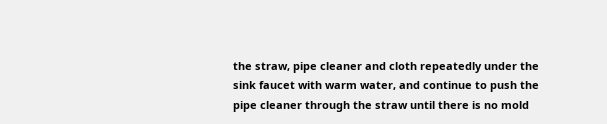the straw, pipe cleaner and cloth repeatedly under the sink faucet with warm water, and continue to push the pipe cleaner through the straw until there is no mold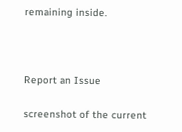remaining inside.



Report an Issue

screenshot of the current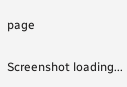page

Screenshot loading...